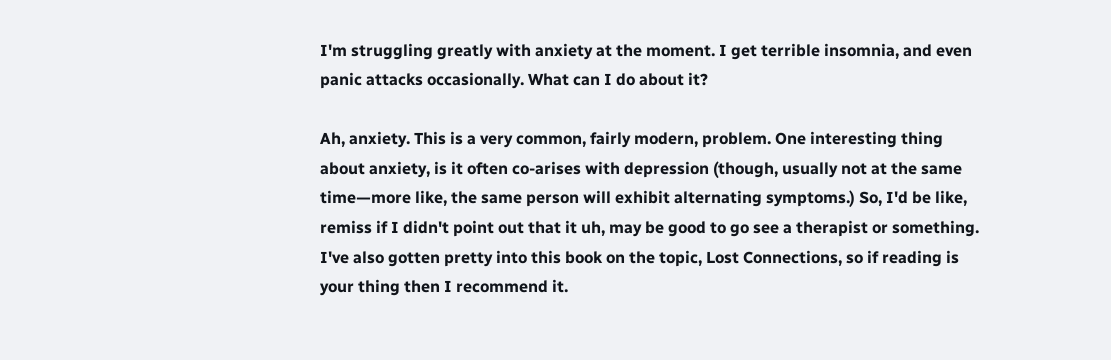I'm struggling greatly with anxiety at the moment. I get terrible insomnia, and even panic attacks occasionally. What can I do about it?

Ah, anxiety. This is a very common, fairly modern, problem. One interesting thing about anxiety, is it often co-arises with depression (though, usually not at the same time—more like, the same person will exhibit alternating symptoms.) So, I'd be like, remiss if I didn't point out that it uh, may be good to go see a therapist or something. I've also gotten pretty into this book on the topic, Lost Connections, so if reading is your thing then I recommend it.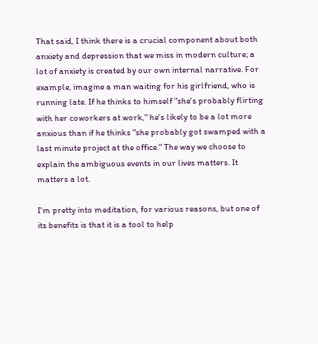That said, I think there is a crucial component about both anxiety and depression that we miss in modern culture; a lot of anxiety is created by our own internal narrative. For example, imagine a man waiting for his girlfriend, who is running late. If he thinks to himself "she's probably flirting with her coworkers at work," he's likely to be a lot more anxious than if he thinks "she probably got swamped with a last minute project at the office." The way we choose to explain the ambiguous events in our lives matters. It matters a lot.

I'm pretty into meditation, for various reasons, but one of its benefits is that it is a tool to help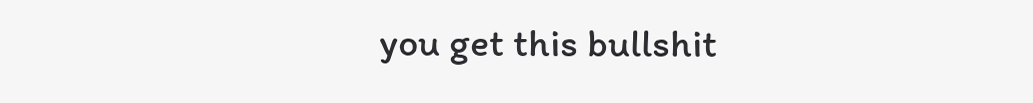you get this bullshit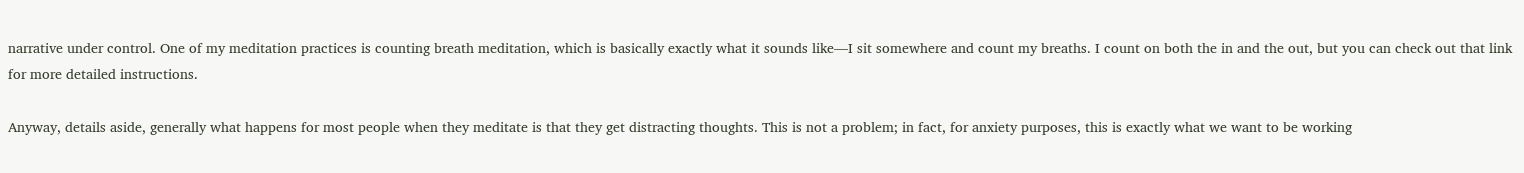narrative under control. One of my meditation practices is counting breath meditation, which is basically exactly what it sounds like—I sit somewhere and count my breaths. I count on both the in and the out, but you can check out that link for more detailed instructions.

Anyway, details aside, generally what happens for most people when they meditate is that they get distracting thoughts. This is not a problem; in fact, for anxiety purposes, this is exactly what we want to be working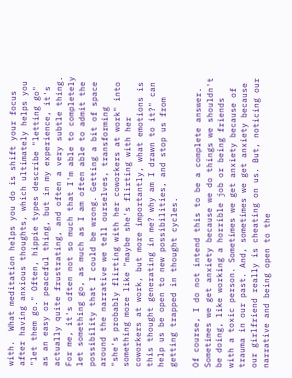with.  What meditation helps you do is shift your focus after having anxious thoughts, which ultimately helps you "let them go." Often, hippie types describe "letting go" as an easy or peaceful thing, but in my experience, it's actually quite frustrating, and often a very subtle thing. For me, it's often not so much that I'm able to completely let something go, as much as I am often able to admit the possibility that I could be wrong. Getting a bit of space around the narrative we tell ourselves, transforming "she's probably flirting with her coworkers at work" into something more like "maybe she's flirting with her coworkers at work, but more importantly, what emotions is this thought generating in me? why am I drawn to it?" can help us be open to new possibilities, and stop us from getting trapped in thought cycles.

Of course, I do not intend this to be a complete answer. Sometimes we get anxiety because we do things we shouldn't be doing, like working a horrible job or being friends with a toxic person. Sometimes we get anxiety because of trauma in our past. And, sometimes we get anxiety because our girlfriend really is cheating on us. But, noticing our narrative and being open to the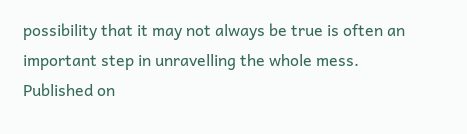possibility that it may not always be true is often an important step in unravelling the whole mess.
Published on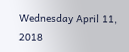Wednesday April 11, 2018